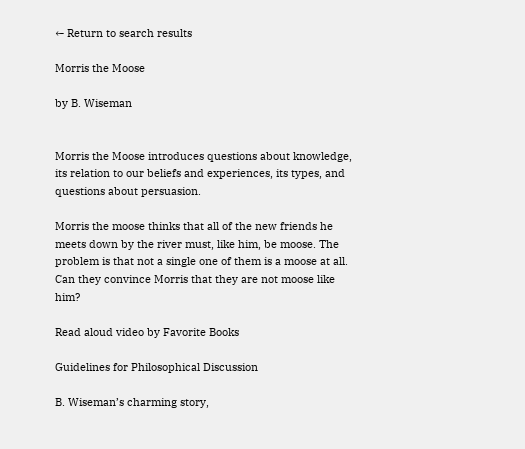← Return to search results

Morris the Moose

by B. Wiseman


Morris the Moose introduces questions about knowledge, its relation to our beliefs and experiences, its types, and questions about persuasion.

Morris the moose thinks that all of the new friends he meets down by the river must, like him, be moose. The problem is that not a single one of them is a moose at all. Can they convince Morris that they are not moose like him?

Read aloud video by Favorite Books

Guidelines for Philosophical Discussion

B. Wiseman’s charming story,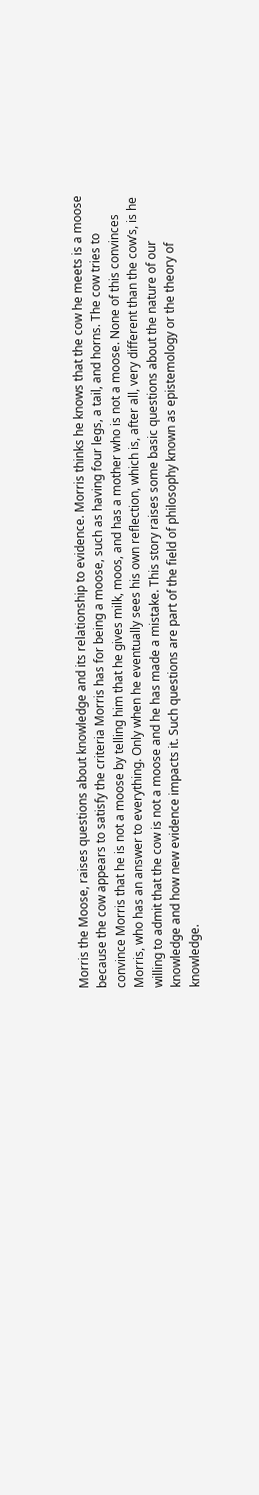Morris the Moose, raises questions about knowledge and its relationship to evidence. Morris thinks he knows that the cow he meets is a moose because the cow appears to satisfy the criteria Morris has for being a moose, such as having four legs, a tail, and horns. The cow tries to convince Morris that he is not a moose by telling him that he gives milk, moos, and has a mother who is not a moose. None of this convinces Morris, who has an answer to everything. Only when he eventually sees his own reflection, which is, after all, very different than the cow’s, is he willing to admit that the cow is not a moose and he has made a mistake. This story raises some basic questions about the nature of our knowledge and how new evidence impacts it. Such questions are part of the field of philosophy known as epistemology or the theory of knowledge.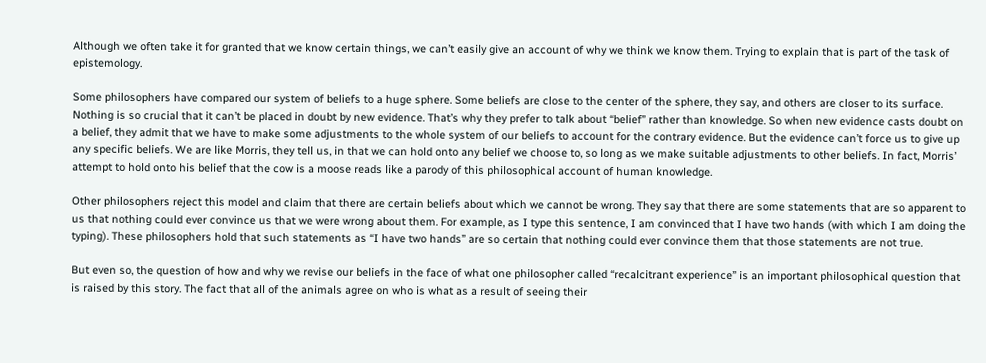Although we often take it for granted that we know certain things, we can’t easily give an account of why we think we know them. Trying to explain that is part of the task of epistemology.

Some philosophers have compared our system of beliefs to a huge sphere. Some beliefs are close to the center of the sphere, they say, and others are closer to its surface. Nothing is so crucial that it can’t be placed in doubt by new evidence. That’s why they prefer to talk about “belief” rather than knowledge. So when new evidence casts doubt on a belief, they admit that we have to make some adjustments to the whole system of our beliefs to account for the contrary evidence. But the evidence can’t force us to give up any specific beliefs. We are like Morris, they tell us, in that we can hold onto any belief we choose to, so long as we make suitable adjustments to other beliefs. In fact, Morris’ attempt to hold onto his belief that the cow is a moose reads like a parody of this philosophical account of human knowledge.

Other philosophers reject this model and claim that there are certain beliefs about which we cannot be wrong. They say that there are some statements that are so apparent to us that nothing could ever convince us that we were wrong about them. For example, as I type this sentence, I am convinced that I have two hands (with which I am doing the typing). These philosophers hold that such statements as “I have two hands” are so certain that nothing could ever convince them that those statements are not true.

But even so, the question of how and why we revise our beliefs in the face of what one philosopher called “recalcitrant experience” is an important philosophical question that is raised by this story. The fact that all of the animals agree on who is what as a result of seeing their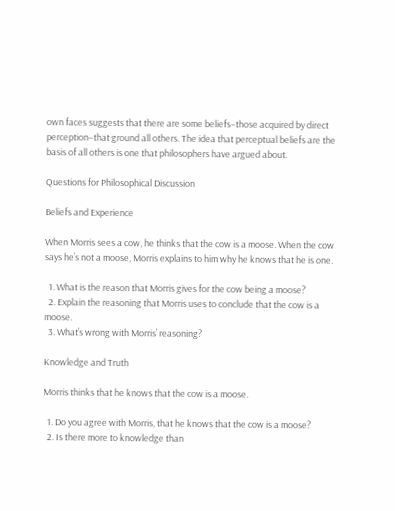own faces suggests that there are some beliefs–those acquired by direct perception–that ground all others. The idea that perceptual beliefs are the basis of all others is one that philosophers have argued about.

Questions for Philosophical Discussion

Beliefs and Experience

When Morris sees a cow, he thinks that the cow is a moose. When the cow says he’s not a moose, Morris explains to him why he knows that he is one.

  1. What is the reason that Morris gives for the cow being a moose?
  2. Explain the reasoning that Morris uses to conclude that the cow is a moose.
  3. What’s wrong with Morris’ reasoning?

Knowledge and Truth

Morris thinks that he knows that the cow is a moose.

  1. Do you agree with Morris, that he knows that the cow is a moose?
  2. Is there more to knowledge than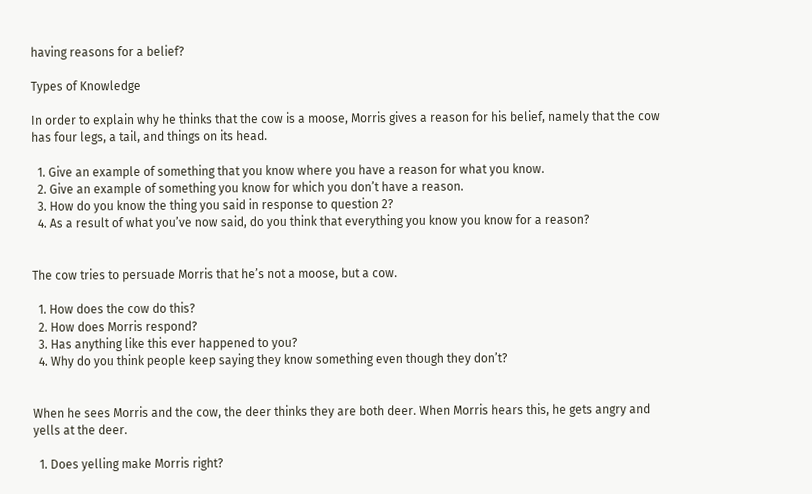having reasons for a belief?

Types of Knowledge

In order to explain why he thinks that the cow is a moose, Morris gives a reason for his belief, namely that the cow has four legs, a tail, and things on its head.

  1. Give an example of something that you know where you have a reason for what you know.
  2. Give an example of something you know for which you don’t have a reason.
  3. How do you know the thing you said in response to question 2?
  4. As a result of what you’ve now said, do you think that everything you know you know for a reason?


The cow tries to persuade Morris that he’s not a moose, but a cow.

  1. How does the cow do this?
  2. How does Morris respond?
  3. Has anything like this ever happened to you?
  4. Why do you think people keep saying they know something even though they don’t?


When he sees Morris and the cow, the deer thinks they are both deer. When Morris hears this, he gets angry and yells at the deer.

  1. Does yelling make Morris right?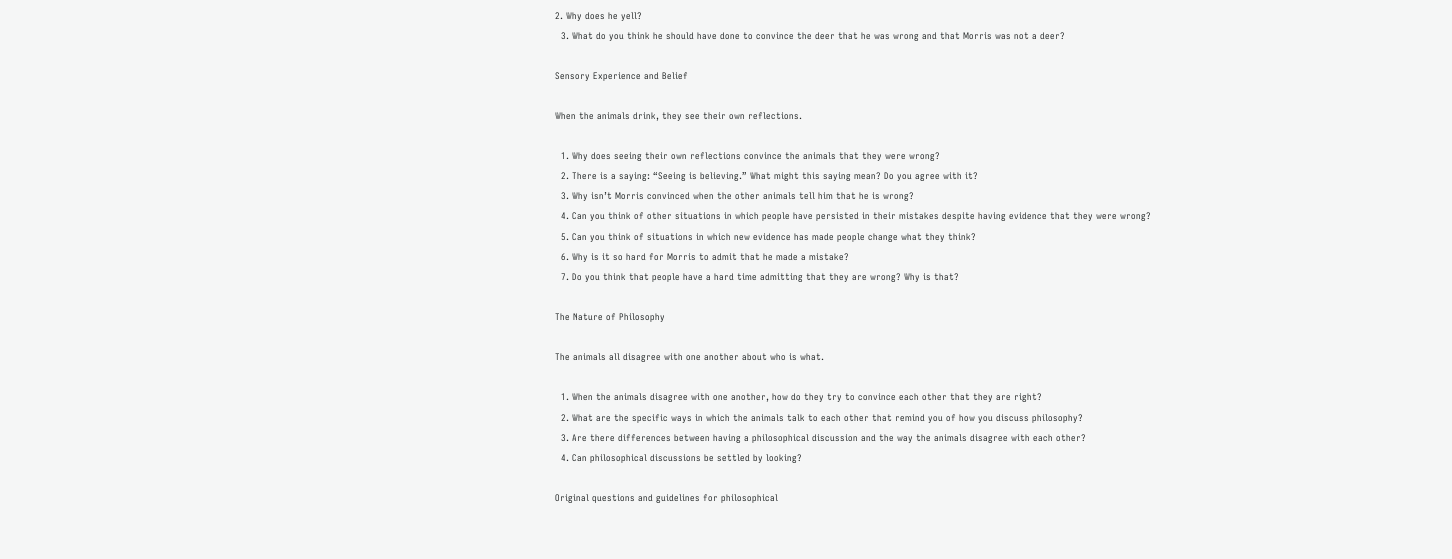2. Why does he yell?
  3. What do you think he should have done to convince the deer that he was wrong and that Morris was not a deer?

Sensory Experience and Belief

When the animals drink, they see their own reflections.

  1. Why does seeing their own reflections convince the animals that they were wrong?
  2. There is a saying: “Seeing is believing.” What might this saying mean? Do you agree with it?
  3. Why isn’t Morris convinced when the other animals tell him that he is wrong?
  4. Can you think of other situations in which people have persisted in their mistakes despite having evidence that they were wrong?
  5. Can you think of situations in which new evidence has made people change what they think?
  6. Why is it so hard for Morris to admit that he made a mistake?
  7. Do you think that people have a hard time admitting that they are wrong? Why is that?

The Nature of Philosophy

The animals all disagree with one another about who is what.

  1. When the animals disagree with one another, how do they try to convince each other that they are right?
  2. What are the specific ways in which the animals talk to each other that remind you of how you discuss philosophy?
  3. Are there differences between having a philosophical discussion and the way the animals disagree with each other?
  4. Can philosophical discussions be settled by looking?

Original questions and guidelines for philosophical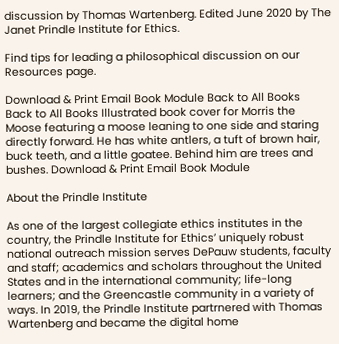discussion by Thomas Wartenberg. Edited June 2020 by The Janet Prindle Institute for Ethics.

Find tips for leading a philosophical discussion on our Resources page.

Download & Print Email Book Module Back to All Books
Back to All Books Illustrated book cover for Morris the Moose featuring a moose leaning to one side and staring directly forward. He has white antlers, a tuft of brown hair, buck teeth, and a little goatee. Behind him are trees and bushes. Download & Print Email Book Module

About the Prindle Institute

As one of the largest collegiate ethics institutes in the country, the Prindle Institute for Ethics’ uniquely robust national outreach mission serves DePauw students, faculty and staff; academics and scholars throughout the United States and in the international community; life-long learners; and the Greencastle community in a variety of ways. In 2019, the Prindle Institute partrnered with Thomas Wartenberg and became the digital home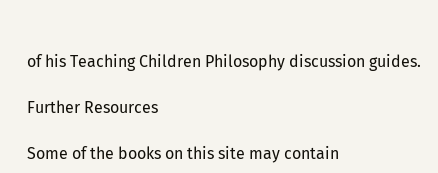of his Teaching Children Philosophy discussion guides.

Further Resources

Some of the books on this site may contain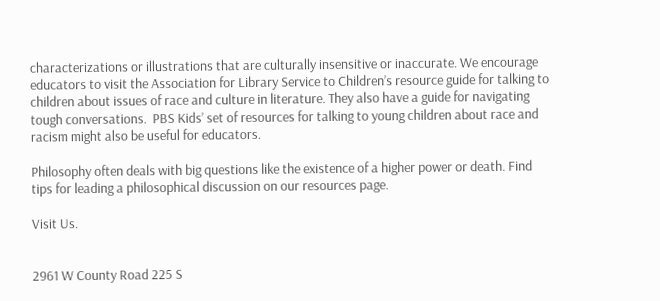characterizations or illustrations that are culturally insensitive or inaccurate. We encourage educators to visit the Association for Library Service to Children’s resource guide for talking to children about issues of race and culture in literature. They also have a guide for navigating tough conversations.  PBS Kids’ set of resources for talking to young children about race and racism might also be useful for educators.

Philosophy often deals with big questions like the existence of a higher power or death. Find tips for leading a philosophical discussion on our resources page.

Visit Us.


2961 W County Road 225 S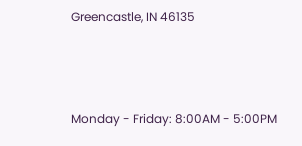Greencastle, IN 46135



Monday - Friday: 8:00AM - 5:00PM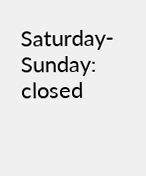Saturday-Sunday: closed